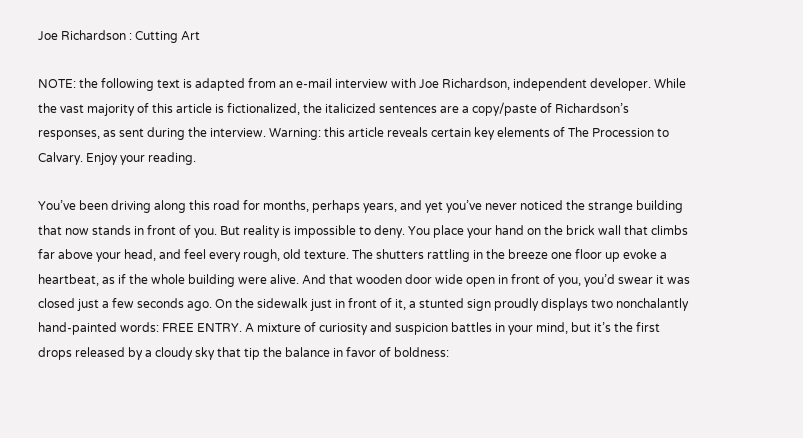Joe Richardson : Cutting Art

NOTE: the following text is adapted from an e-mail interview with Joe Richardson, independent developer. While the vast majority of this article is fictionalized, the italicized sentences are a copy/paste of Richardson’s responses, as sent during the interview. Warning: this article reveals certain key elements of The Procession to Calvary. Enjoy your reading.

You’ve been driving along this road for months, perhaps years, and yet you’ve never noticed the strange building that now stands in front of you. But reality is impossible to deny. You place your hand on the brick wall that climbs far above your head, and feel every rough, old texture. The shutters rattling in the breeze one floor up evoke a heartbeat, as if the whole building were alive. And that wooden door wide open in front of you, you’d swear it was closed just a few seconds ago. On the sidewalk just in front of it, a stunted sign proudly displays two nonchalantly hand-painted words: FREE ENTRY. A mixture of curiosity and suspicion battles in your mind, but it’s the first drops released by a cloudy sky that tip the balance in favor of boldness: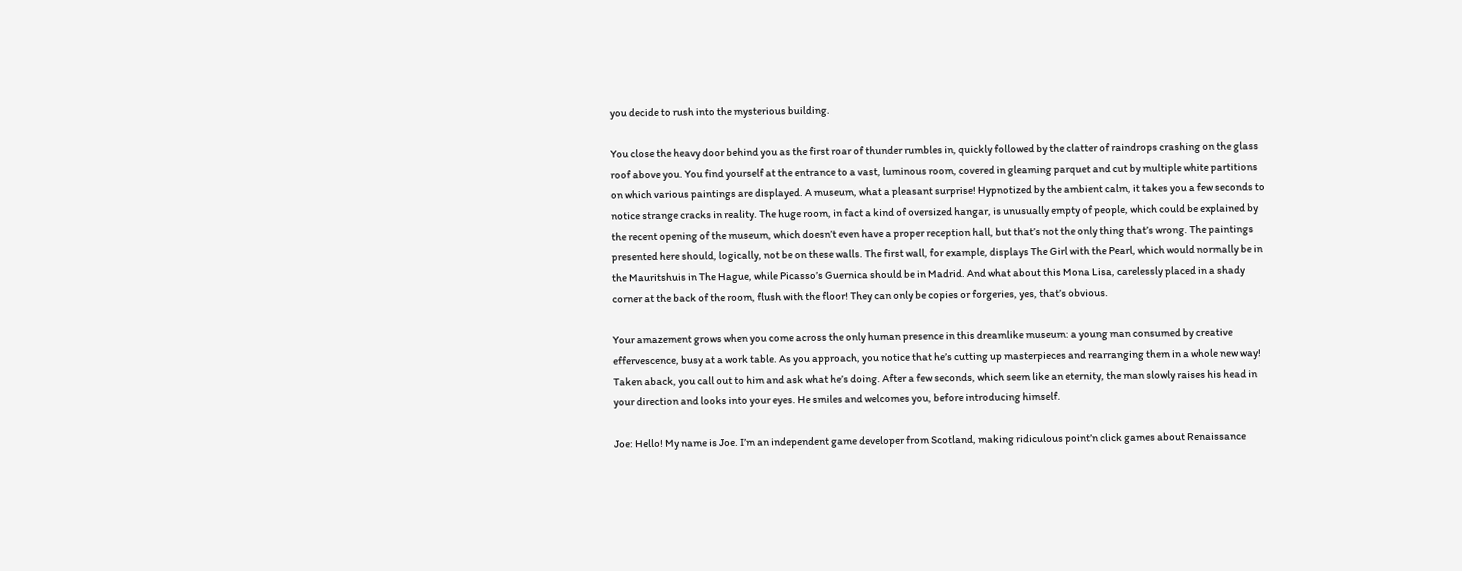you decide to rush into the mysterious building.

You close the heavy door behind you as the first roar of thunder rumbles in, quickly followed by the clatter of raindrops crashing on the glass roof above you. You find yourself at the entrance to a vast, luminous room, covered in gleaming parquet and cut by multiple white partitions on which various paintings are displayed. A museum, what a pleasant surprise! Hypnotized by the ambient calm, it takes you a few seconds to notice strange cracks in reality. The huge room, in fact a kind of oversized hangar, is unusually empty of people, which could be explained by the recent opening of the museum, which doesn’t even have a proper reception hall, but that’s not the only thing that’s wrong. The paintings presented here should, logically, not be on these walls. The first wall, for example, displays The Girl with the Pearl, which would normally be in the Mauritshuis in The Hague, while Picasso’s Guernica should be in Madrid. And what about this Mona Lisa, carelessly placed in a shady corner at the back of the room, flush with the floor! They can only be copies or forgeries, yes, that’s obvious.

Your amazement grows when you come across the only human presence in this dreamlike museum: a young man consumed by creative effervescence, busy at a work table. As you approach, you notice that he’s cutting up masterpieces and rearranging them in a whole new way! Taken aback, you call out to him and ask what he’s doing. After a few seconds, which seem like an eternity, the man slowly raises his head in your direction and looks into your eyes. He smiles and welcomes you, before introducing himself.

Joe: Hello! My name is Joe. I’m an independent game developer from Scotland, making ridiculous point’n click games about Renaissance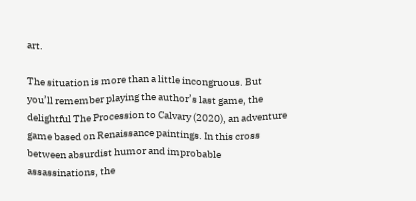art.

The situation is more than a little incongruous. But you’ll remember playing the author’s last game, the delightful The Procession to Calvary (2020), an adventure game based on Renaissance paintings. In this cross between absurdist humor and improbable assassinations, the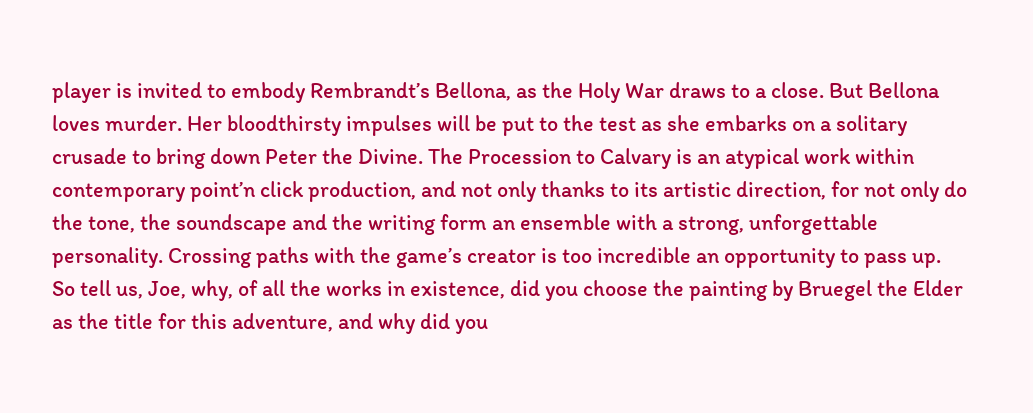player is invited to embody Rembrandt’s Bellona, as the Holy War draws to a close. But Bellona loves murder. Her bloodthirsty impulses will be put to the test as she embarks on a solitary crusade to bring down Peter the Divine. The Procession to Calvary is an atypical work within contemporary point’n click production, and not only thanks to its artistic direction, for not only do the tone, the soundscape and the writing form an ensemble with a strong, unforgettable personality. Crossing paths with the game’s creator is too incredible an opportunity to pass up. So tell us, Joe, why, of all the works in existence, did you choose the painting by Bruegel the Elder as the title for this adventure, and why did you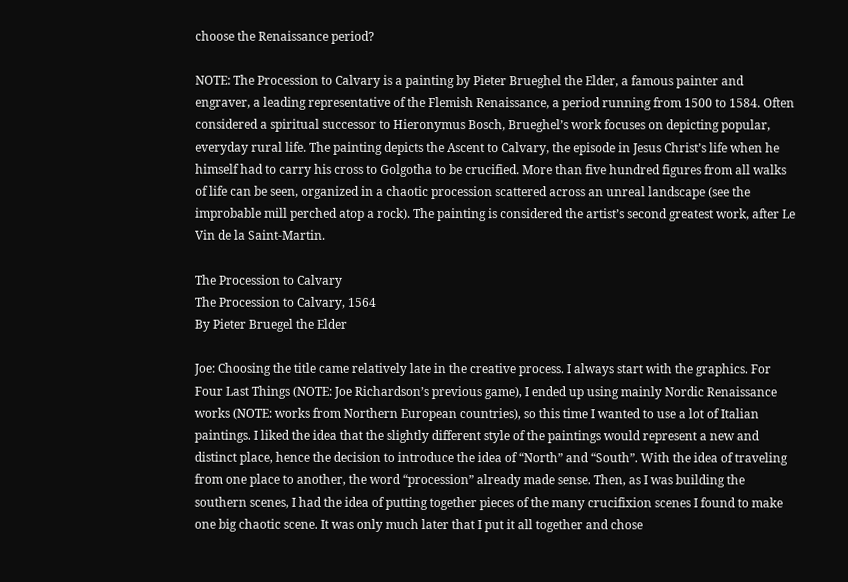choose the Renaissance period?

NOTE: The Procession to Calvary is a painting by Pieter Brueghel the Elder, a famous painter and engraver, a leading representative of the Flemish Renaissance, a period running from 1500 to 1584. Often considered a spiritual successor to Hieronymus Bosch, Brueghel’s work focuses on depicting popular, everyday rural life. The painting depicts the Ascent to Calvary, the episode in Jesus Christ’s life when he himself had to carry his cross to Golgotha to be crucified. More than five hundred figures from all walks of life can be seen, organized in a chaotic procession scattered across an unreal landscape (see the improbable mill perched atop a rock). The painting is considered the artist’s second greatest work, after Le Vin de la Saint-Martin.

The Procession to Calvary
The Procession to Calvary, 1564
By Pieter Bruegel the Elder

Joe: Choosing the title came relatively late in the creative process. I always start with the graphics. For Four Last Things (NOTE: Joe Richardson’s previous game), I ended up using mainly Nordic Renaissance works (NOTE: works from Northern European countries), so this time I wanted to use a lot of Italian paintings. I liked the idea that the slightly different style of the paintings would represent a new and distinct place, hence the decision to introduce the idea of “North” and “South”. With the idea of traveling from one place to another, the word “procession” already made sense. Then, as I was building the southern scenes, I had the idea of putting together pieces of the many crucifixion scenes I found to make one big chaotic scene. It was only much later that I put it all together and chose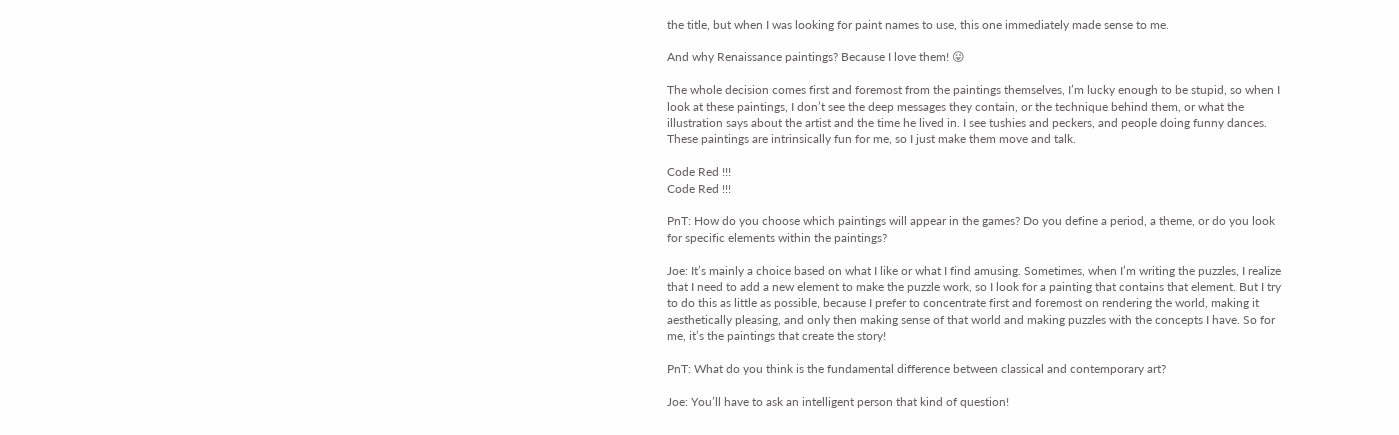the title, but when I was looking for paint names to use, this one immediately made sense to me.

And why Renaissance paintings? Because I love them! 😛

The whole decision comes first and foremost from the paintings themselves, I’m lucky enough to be stupid, so when I look at these paintings, I don’t see the deep messages they contain, or the technique behind them, or what the illustration says about the artist and the time he lived in. I see tushies and peckers, and people doing funny dances. These paintings are intrinsically fun for me, so I just make them move and talk.

Code Red !!!
Code Red !!!

PnT: How do you choose which paintings will appear in the games? Do you define a period, a theme, or do you look for specific elements within the paintings?

Joe: It’s mainly a choice based on what I like or what I find amusing. Sometimes, when I’m writing the puzzles, I realize that I need to add a new element to make the puzzle work, so I look for a painting that contains that element. But I try to do this as little as possible, because I prefer to concentrate first and foremost on rendering the world, making it aesthetically pleasing, and only then making sense of that world and making puzzles with the concepts I have. So for me, it’s the paintings that create the story!

PnT: What do you think is the fundamental difference between classical and contemporary art?

Joe: You’ll have to ask an intelligent person that kind of question!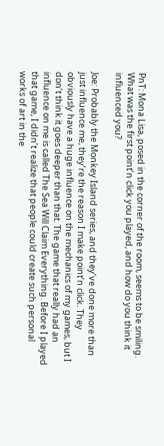PnT: Mona Lisa, posed in the corner of the room, seems to be smiling. What was the first point’n click you played, and how do you think it influenced you?

Joe: Probably the Monkey Island series, and they’ve done more than just influence me, they’re the reason I make point’n click. They obviously have a huge influence on the mechanics of my games, but I don’t think it goes deeper than that. The game that really had an influence on me is called The Sea Will Claim Everything. Before I played that game, I didn’t realize that people could create such personal works of art in the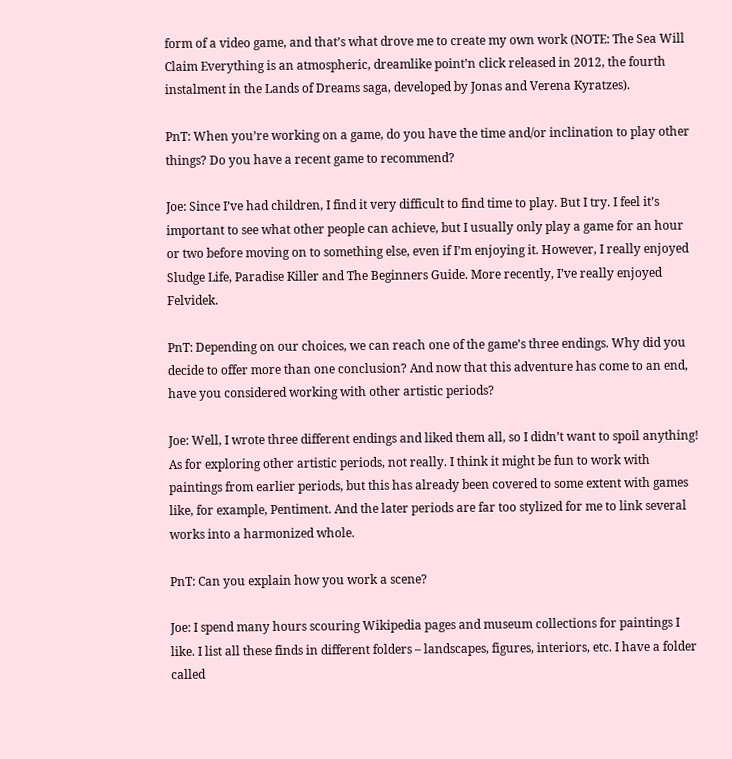form of a video game, and that’s what drove me to create my own work (NOTE: The Sea Will Claim Everything is an atmospheric, dreamlike point’n click released in 2012, the fourth instalment in the Lands of Dreams saga, developed by Jonas and Verena Kyratzes).

PnT: When you’re working on a game, do you have the time and/or inclination to play other things? Do you have a recent game to recommend?

Joe: Since I’ve had children, I find it very difficult to find time to play. But I try. I feel it’s important to see what other people can achieve, but I usually only play a game for an hour or two before moving on to something else, even if I’m enjoying it. However, I really enjoyed Sludge Life, Paradise Killer and The Beginners Guide. More recently, I’ve really enjoyed Felvidek.

PnT: Depending on our choices, we can reach one of the game’s three endings. Why did you decide to offer more than one conclusion? And now that this adventure has come to an end, have you considered working with other artistic periods?

Joe: Well, I wrote three different endings and liked them all, so I didn’t want to spoil anything! As for exploring other artistic periods, not really. I think it might be fun to work with paintings from earlier periods, but this has already been covered to some extent with games like, for example, Pentiment. And the later periods are far too stylized for me to link several works into a harmonized whole.

PnT: Can you explain how you work a scene?

Joe: I spend many hours scouring Wikipedia pages and museum collections for paintings I like. I list all these finds in different folders – landscapes, figures, interiors, etc. I have a folder called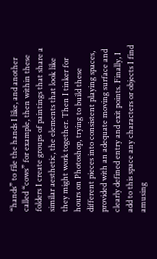“hands” to file the hands I like, and another called “cows” for example, then within these folders I create groups of paintings that share a similar aesthetic, the elements that look like they might work together. Then I tinker for hours on Photoshop, trying to build these different pieces into consistent playing spaces, provided with an adequate moving surface and clearly defined entry and exit points. Finally, I add to this space any characters or objects I find amusing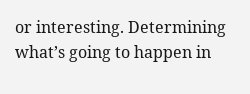or interesting. Determining what’s going to happen in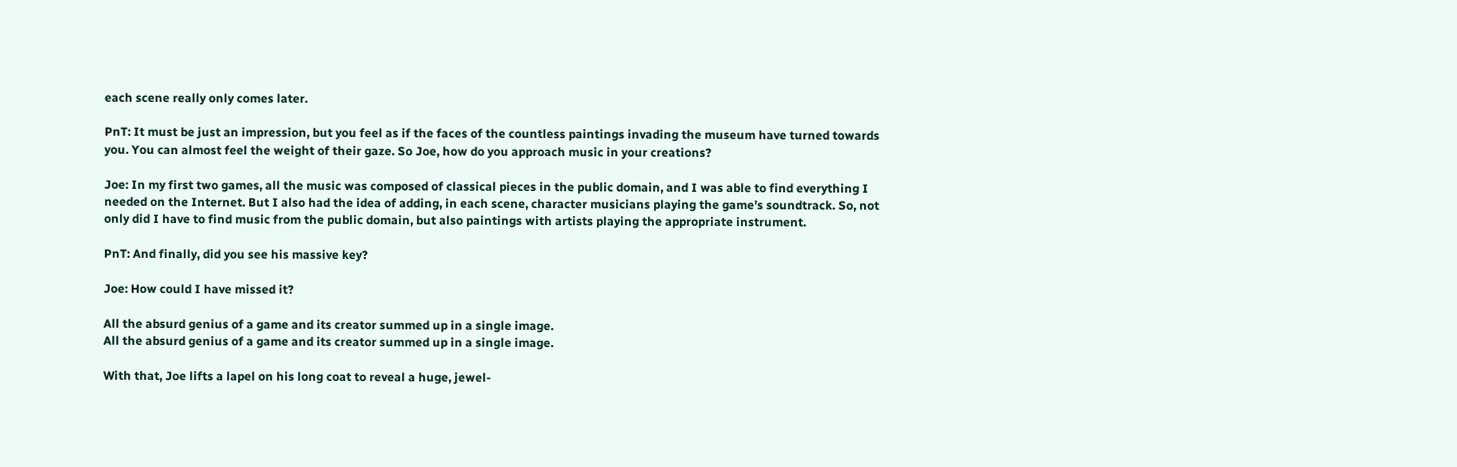each scene really only comes later.

PnT: It must be just an impression, but you feel as if the faces of the countless paintings invading the museum have turned towards you. You can almost feel the weight of their gaze. So Joe, how do you approach music in your creations?

Joe: In my first two games, all the music was composed of classical pieces in the public domain, and I was able to find everything I needed on the Internet. But I also had the idea of adding, in each scene, character musicians playing the game’s soundtrack. So, not only did I have to find music from the public domain, but also paintings with artists playing the appropriate instrument.

PnT: And finally, did you see his massive key?

Joe: How could I have missed it?

All the absurd genius of a game and its creator summed up in a single image.
All the absurd genius of a game and its creator summed up in a single image.

With that, Joe lifts a lapel on his long coat to reveal a huge, jewel-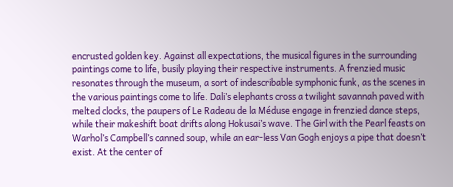encrusted golden key. Against all expectations, the musical figures in the surrounding paintings come to life, busily playing their respective instruments. A frenzied music resonates through the museum, a sort of indescribable symphonic funk, as the scenes in the various paintings come to life. Dali’s elephants cross a twilight savannah paved with melted clocks, the paupers of Le Radeau de la Méduse engage in frenzied dance steps, while their makeshift boat drifts along Hokusai’s wave. The Girl with the Pearl feasts on Warhol’s Campbell’s canned soup, while an ear-less Van Gogh enjoys a pipe that doesn’t exist. At the center of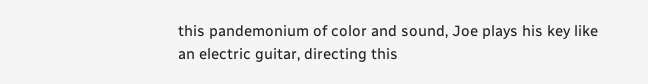this pandemonium of color and sound, Joe plays his key like an electric guitar, directing this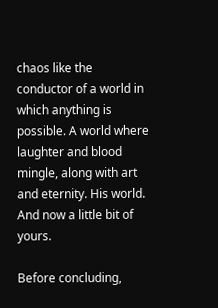chaos like the conductor of a world in which anything is possible. A world where laughter and blood mingle, along with art and eternity. His world. And now a little bit of yours.

Before concluding,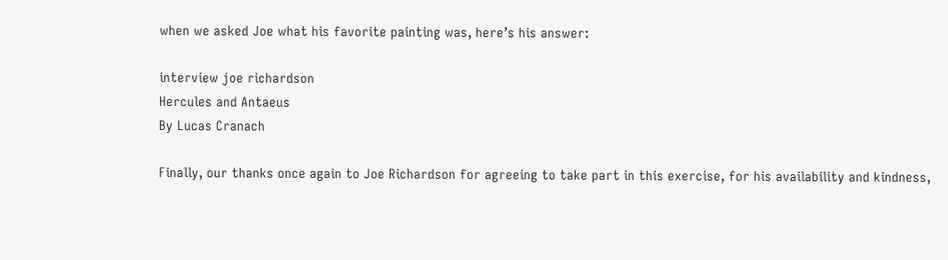when we asked Joe what his favorite painting was, here’s his answer:

interview joe richardson
Hercules and Antaeus
By Lucas Cranach

Finally, our thanks once again to Joe Richardson for agreeing to take part in this exercise, for his availability and kindness,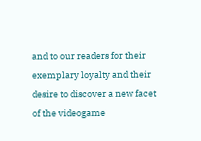and to our readers for their exemplary loyalty and their desire to discover a new facet of the videogame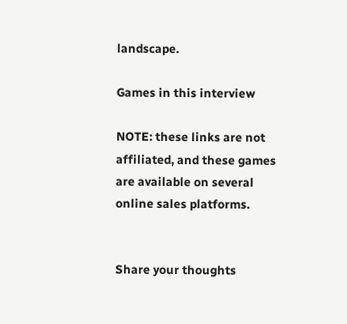landscape.

Games in this interview

NOTE: these links are not affiliated, and these games are available on several online sales platforms.


Share your thoughts